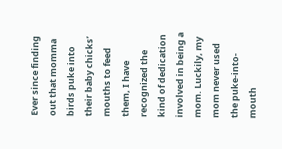Ever since finding out that momma birds puke into their baby chicks’ mouths to feed them, I have recognized the kind of dedication involved in being a mom. Luckily, my mom never used the puke-into-mouth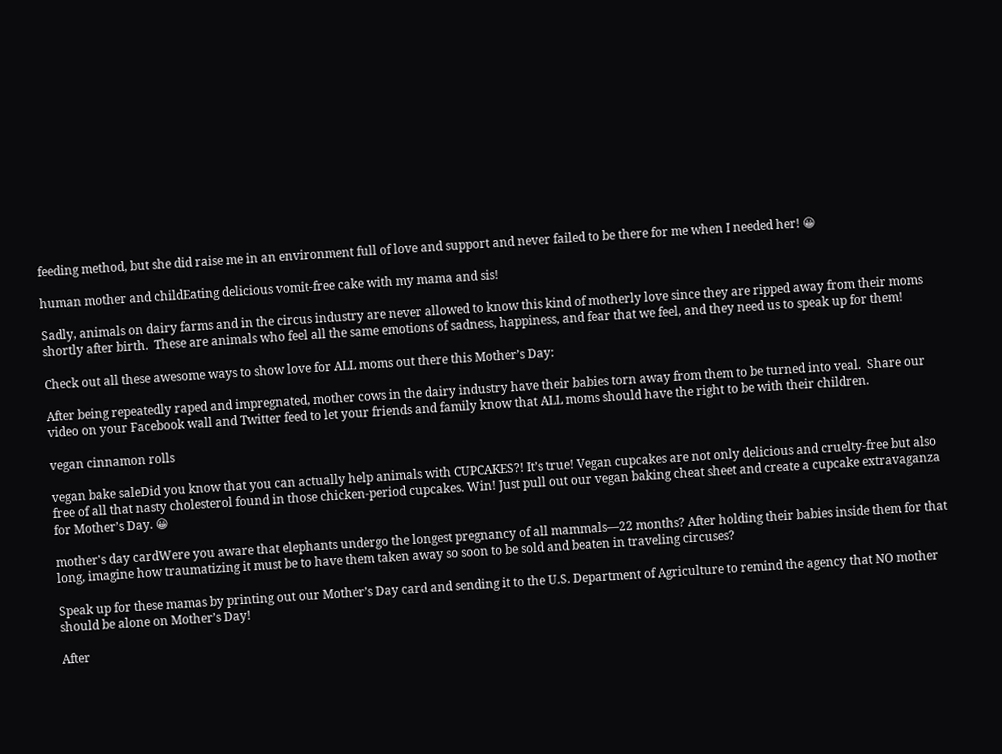feeding method, but she did raise me in an environment full of love and support and never failed to be there for me when I needed her! 😀

human mother and childEating delicious vomit-free cake with my mama and sis!

Sadly, animals on dairy farms and in the circus industry are never allowed to know this kind of motherly love since they are ripped away from their moms shortly after birth.  These are animals who feel all the same emotions of sadness, happiness, and fear that we feel, and they need us to speak up for them!

Check out all these awesome ways to show love for ALL moms out there this Mother’s Day:

After being repeatedly raped and impregnated, mother cows in the dairy industry have their babies torn away from them to be turned into veal.  Share our video on your Facebook wall and Twitter feed to let your friends and family know that ALL moms should have the right to be with their children.

vegan cinnamon rolls

vegan bake saleDid you know that you can actually help animals with CUPCAKES?! It’s true! Vegan cupcakes are not only delicious and cruelty-free but also free of all that nasty cholesterol found in those chicken-period cupcakes. Win! Just pull out our vegan baking cheat sheet and create a cupcake extravaganza for Mother’s Day. 😀

mother's day cardWere you aware that elephants undergo the longest pregnancy of all mammals—22 months? After holding their babies inside them for that long, imagine how traumatizing it must be to have them taken away so soon to be sold and beaten in traveling circuses?

Speak up for these mamas by printing out our Mother’s Day card and sending it to the U.S. Department of Agriculture to remind the agency that NO mother should be alone on Mother’s Day!

After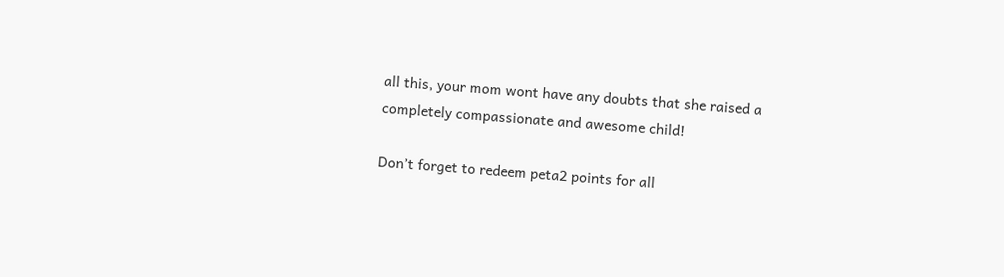all this, your mom wont have any doubts that she raised a completely compassionate and awesome child!

Don’t forget to redeem peta2 points for all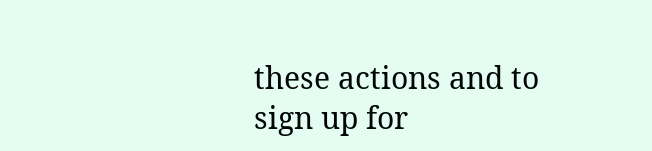these actions and to sign up for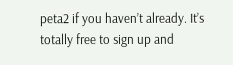peta2 if you haven’t already. It’s totally free to sign up and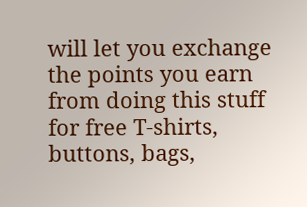will let you exchange the points you earn from doing this stuff for free T-shirts, buttons, bags,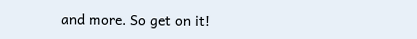and more. So get on it!